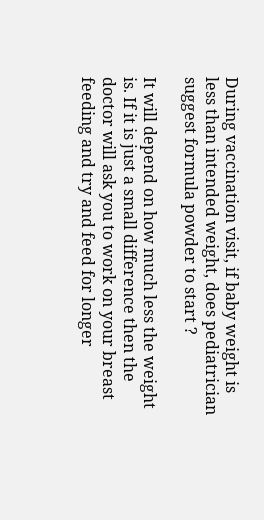During vaccination visit, if baby weight is less than intended weight, does pediatrician suggest formula powder to start ?

It will depend on how much less the weight is. If it is just a small difference then the doctor will ask you to work on your breast feeding and try and feed for longer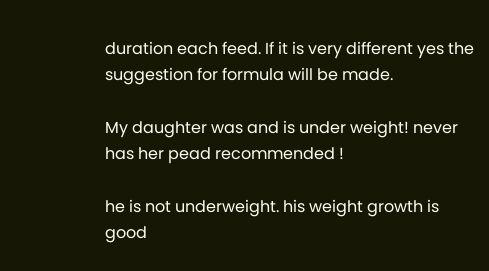duration each feed. If it is very different yes the suggestion for formula will be made.

My daughter was and is under weight! never has her pead recommended !

he is not underweight. his weight growth is good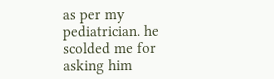as per my pediatrician. he scolded me for asking him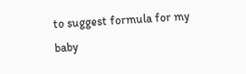to suggest formula for my baby